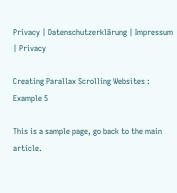Privacy | Datenschutzerklärung | Impressum | Privacy

Creating Parallax Scrolling Websites : Example 5

This is a sample page, go back to the main article.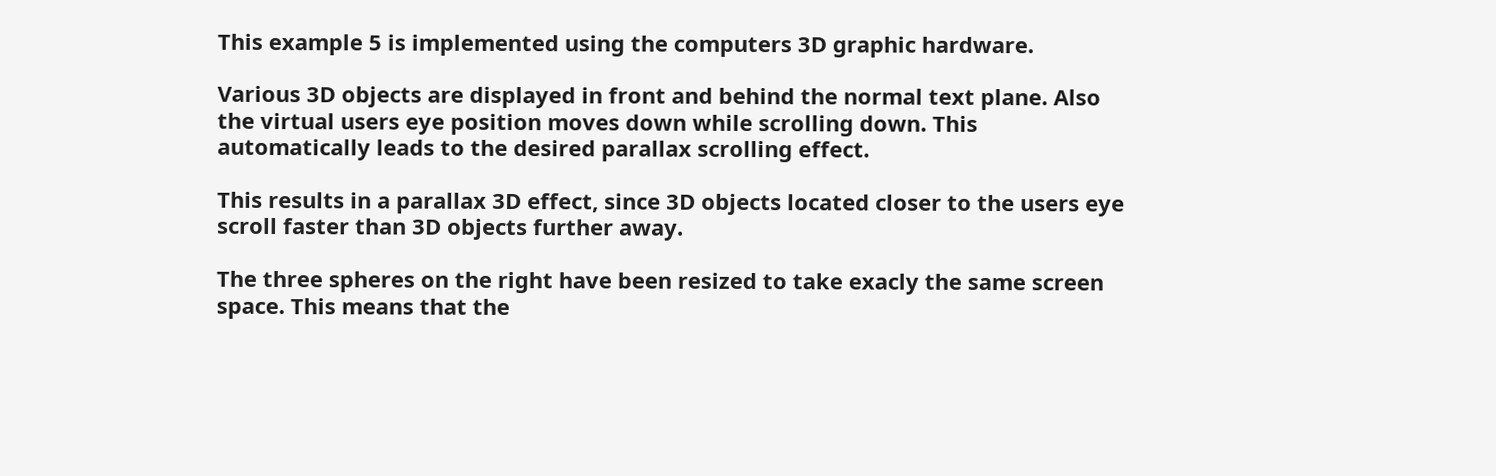This example 5 is implemented using the computers 3D graphic hardware.

Various 3D objects are displayed in front and behind the normal text plane. Also the virtual users eye position moves down while scrolling down. This automatically leads to the desired parallax scrolling effect.

This results in a parallax 3D effect, since 3D objects located closer to the users eye scroll faster than 3D objects further away.

The three spheres on the right have been resized to take exacly the same screen space. This means that the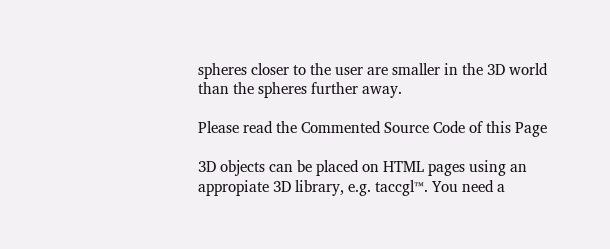spheres closer to the user are smaller in the 3D world than the spheres further away.

Please read the Commented Source Code of this Page

3D objects can be placed on HTML pages using an appropiate 3D library, e.g. taccgl™. You need a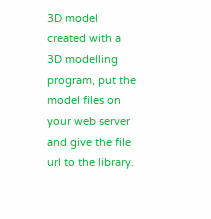3D model created with a 3D modelling program, put the model files on your web server and give the file url to the library.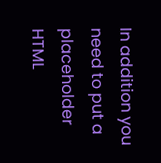In addition you need to put a placeholder HTML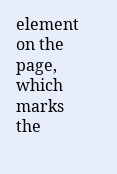element on the page, which marks the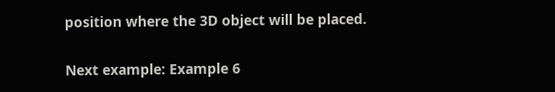position where the 3D object will be placed.

Next example: Example 6